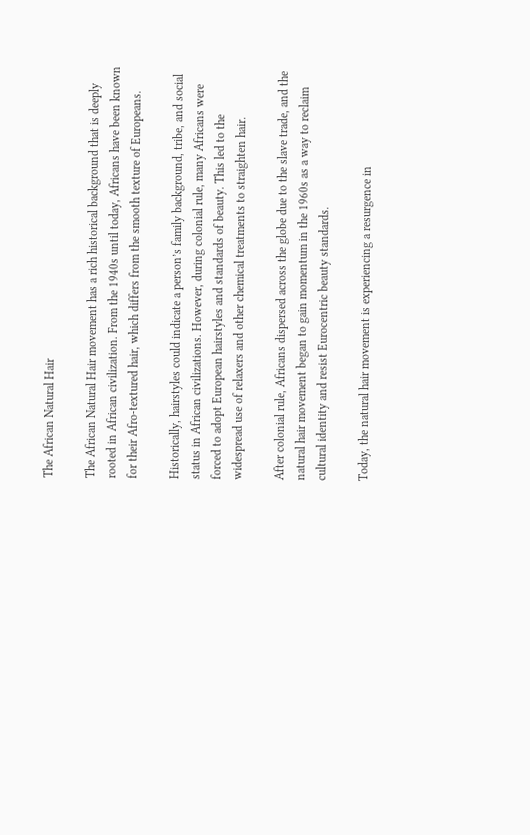The African Natural Hair

The African Natural Hair movement has a rich historical background that is deeply rooted in African civilization. From the 1940s until today, Africans have been known for their Afro-textured hair, which differs from the smooth texture of Europeans.

Historically, hairstyles could indicate a person’s family background, tribe, and social status in African civilizations. However, during colonial rule, many Africans were forced to adopt European hairstyles and standards of beauty. This led to the widespread use of relaxers and other chemical treatments to straighten hair.

After colonial rule, Africans dispersed across the globe due to the slave trade, and the natural hair movement began to gain momentum in the 1960s as a way to reclaim cultural identity and resist Eurocentric beauty standards.

Today, the natural hair movement is experiencing a resurgence in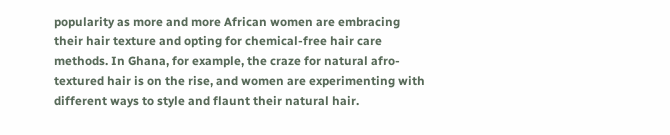popularity as more and more African women are embracing their hair texture and opting for chemical-free hair care methods. In Ghana, for example, the craze for natural afro-textured hair is on the rise, and women are experimenting with different ways to style and flaunt their natural hair.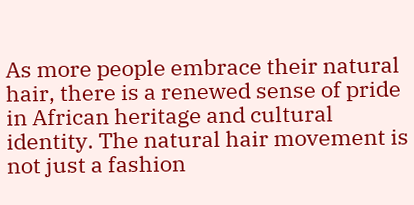As more people embrace their natural hair, there is a renewed sense of pride in African heritage and cultural identity. The natural hair movement is not just a fashion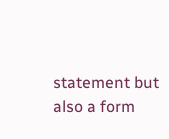statement but also a form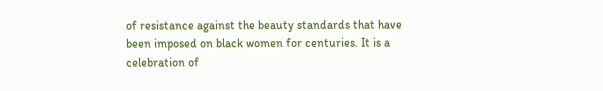of resistance against the beauty standards that have been imposed on black women for centuries. It is a celebration of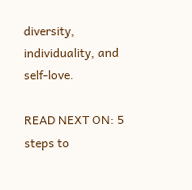diversity, individuality, and self-love.

READ NEXT ON: 5 steps to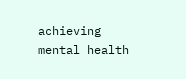achieving mental health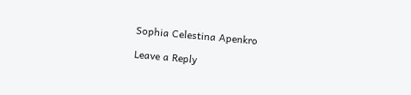Sophia Celestina Apenkro

Leave a Reply